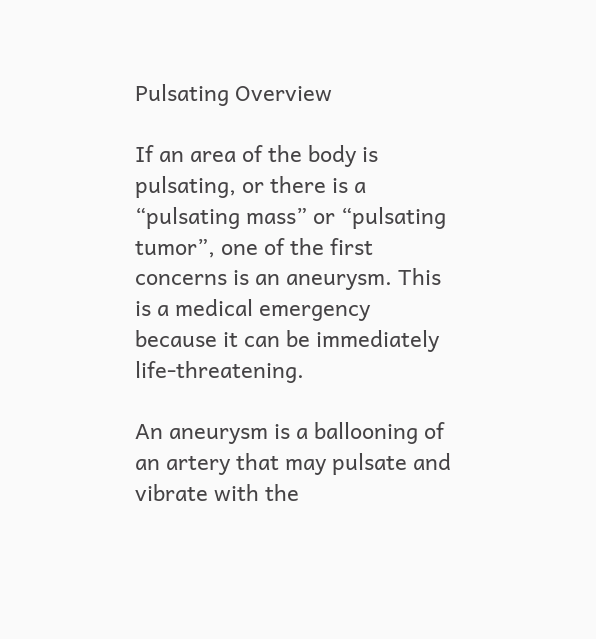Pulsating Overview

If an area of the body is pulsating, or there is a “pulsating mass” or “pulsating tumor”, one of the first concerns is an aneurysm. This is a medical emergency because it can be immediately life-threatening.

An aneurysm is a ballooning of an artery that may pulsate and vibrate with the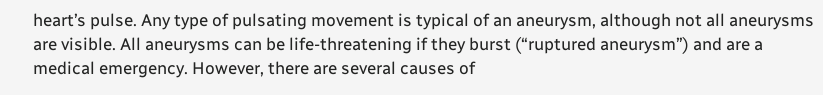heart’s pulse. Any type of pulsating movement is typical of an aneurysm, although not all aneurysms are visible. All aneurysms can be life-threatening if they burst (“ruptured aneurysm”) and are a medical emergency. However, there are several causes of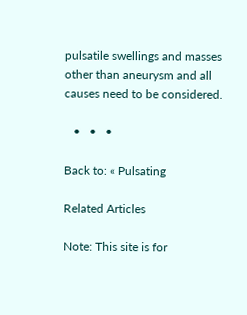pulsatile swellings and masses other than aneurysm and all causes need to be considered.

   •   •   •

Back to: « Pulsating

Related Articles

Note: This site is for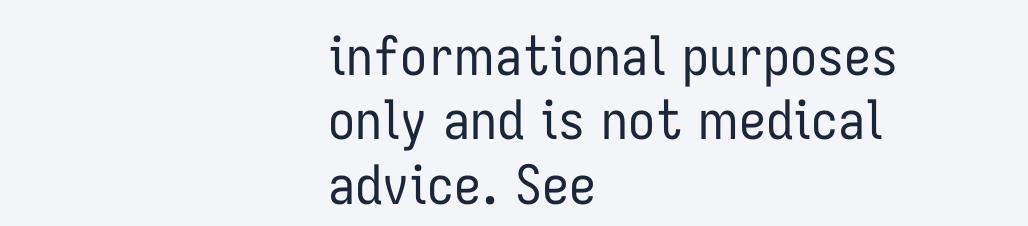informational purposes only and is not medical advice. See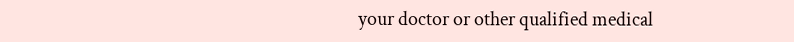your doctor or other qualified medical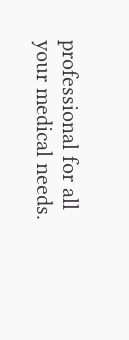professional for all your medical needs.